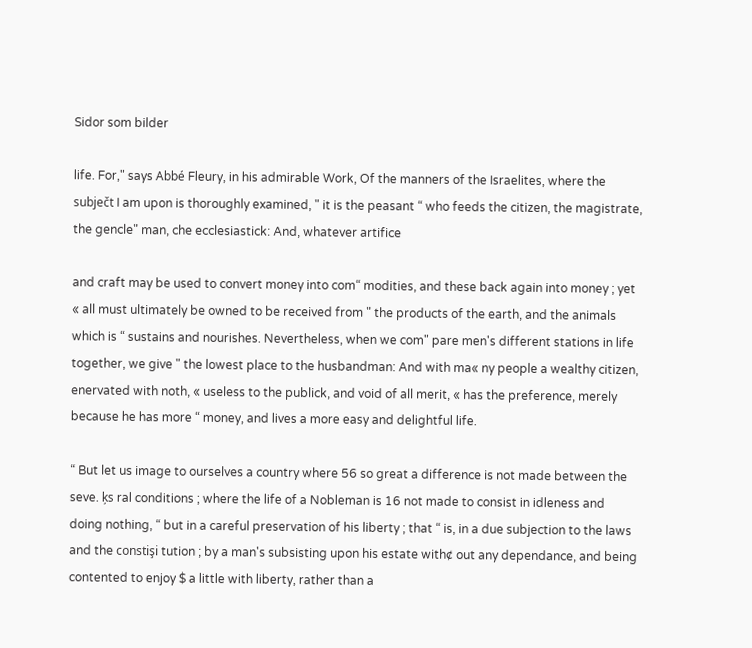Sidor som bilder

life. For," says Abbé Fleury, in his admirable Work, Of the manners of the Israelites, where the subječt I am upon is thoroughly examined, " it is the peasant “ who feeds the citizen, the magistrate, the gencle" man, che ecclesiastick: And, whatever artifice

and craft may be used to convert money into com“ modities, and these back again into money ; yet « all must ultimately be owned to be received from " the products of the earth, and the animals which is “ sustains and nourishes. Nevertheless, when we com" pare men's different stations in life together, we give " the lowest place to the husbandman: And with ma« ny people a wealthy citizen, enervated with noth, « useless to the publick, and void of all merit, « has the preference, merely because he has more “ money, and lives a more easy and delightful life.

“ But let us image to ourselves a country where 56 so great a difference is not made between the seve. ķs ral conditions ; where the life of a Nobleman is 16 not made to consist in idleness and doing nothing, “ but in a careful preservation of his liberty ; that “ is, in a due subjection to the laws and the constişi tution ; by a man's subsisting upon his estate with¢ out any dependance, and being contented to enjoy $ a little with liberty, rather than a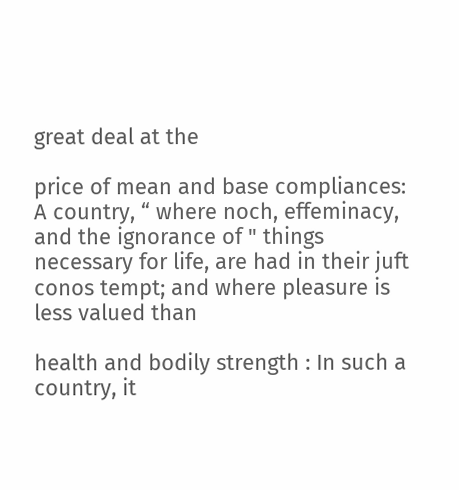great deal at the

price of mean and base compliances: A country, “ where noch, effeminacy, and the ignorance of " things necessary for life, are had in their juft conos tempt; and where pleasure is less valued than

health and bodily strength : In such a country, it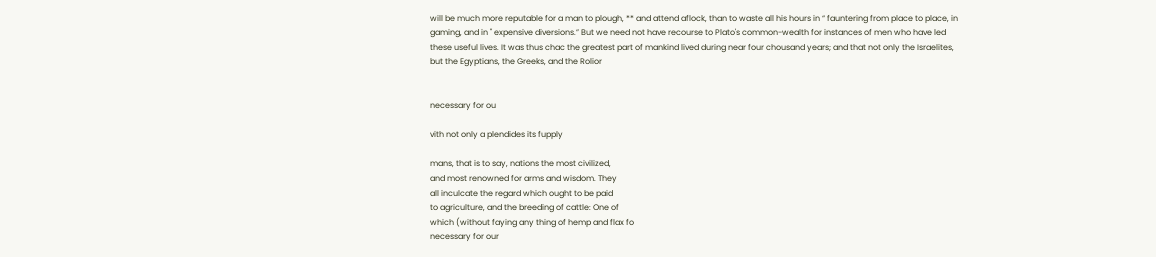will be much more reputable for a man to plough, ** and attend aflock, than to waste all his hours in “ fauntering from place to place, in gaming, and in " expensive diversions.” But we need not have recourse to Plato's common-wealth for instances of men who have led these useful lives. It was thus chac the greatest part of mankind lived during near four chousand years; and that not only the Israelites, but the Egyptians, the Greeks, and the Rolior


necessary for ou

vith not only a plendides its fupply

mans, that is to say, nations the most civilized,
and most renowned for arms and wisdom. They
all inculcate the regard which ought to be paid
to agriculture, and the breeding of cattle: One of
which (without faying any thing of hemp and flax fo
necessary for our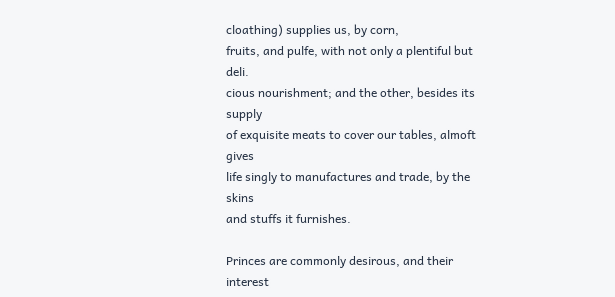cloathing) supplies us, by corn,
fruits, and pulfe, with not only a plentiful but deli.
cious nourishment; and the other, besides its supply
of exquisite meats to cover our tables, almoft gives
life singly to manufactures and trade, by the skins
and stuffs it furnishes.

Princes are commonly desirous, and their interest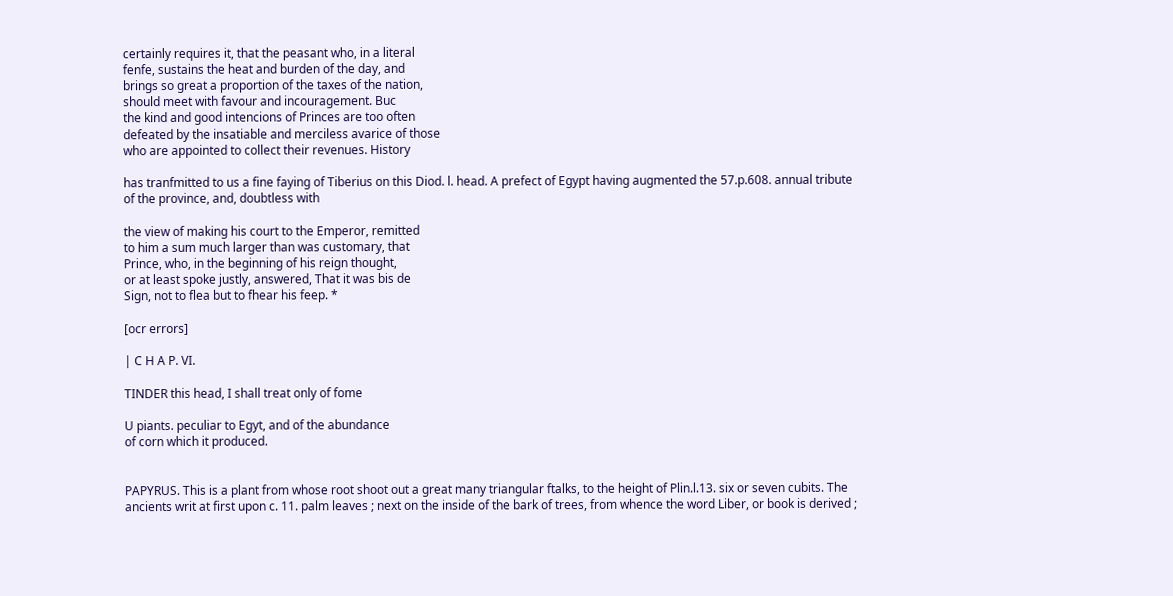certainly requires it, that the peasant who, in a literal
fenfe, sustains the heat and burden of the day, and
brings so great a proportion of the taxes of the nation,
should meet with favour and incouragement. Buc
the kind and good intencions of Princes are too often
defeated by the insatiable and merciless avarice of those
who are appointed to collect their revenues. History

has tranfmitted to us a fine faying of Tiberius on this Diod. l. head. A prefect of Egypt having augmented the 57.p.608. annual tribute of the province, and, doubtless with

the view of making his court to the Emperor, remitted
to him a sum much larger than was customary, that
Prince, who, in the beginning of his reign thought,
or at least spoke justly, answered, That it was bis de
Sign, not to flea but to fhear his feep. *

[ocr errors]

| C H A P. VI.

TINDER this head, I shall treat only of fome

U piants. peculiar to Egyt, and of the abundance
of corn which it produced.


PAPYRUS. This is a plant from whose root shoot out a great many triangular ftalks, to the height of Plin.l.13. six or seven cubits. The ancients writ at first upon c. 11. palm leaves ; next on the inside of the bark of trees, from whence the word Liber, or book is derived ;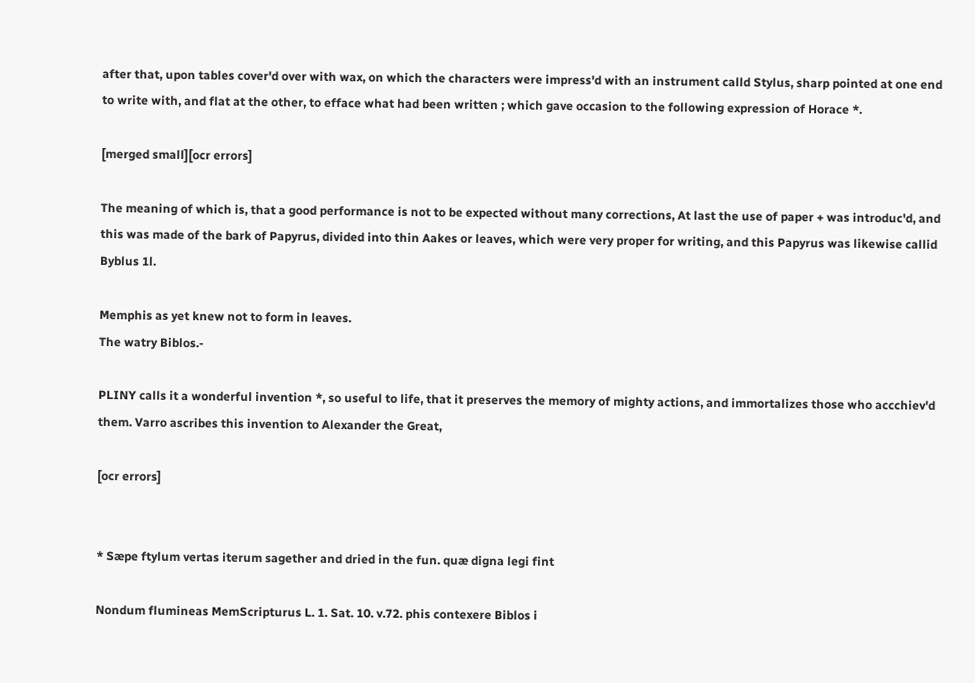after that, upon tables cover'd over with wax, on which the characters were impress'd with an instrument calld Stylus, sharp pointed at one end to write with, and flat at the other, to efface what had been written ; which gave occasion to the following expression of Horace *.

[merged small][ocr errors]

The meaning of which is, that a good performance is not to be expected without many corrections, At last the use of paper + was introduc'd, and this was made of the bark of Papyrus, divided into thin Aakes or leaves, which were very proper for writing, and this Papyrus was likewise callid Byblus 1l.

Memphis as yet knew not to form in leaves.
The watry Biblos.-

PLINY calls it a wonderful invention *, so useful to life, that it preserves the memory of mighty actions, and immortalizes those who accchiev'd them. Varro ascribes this invention to Alexander the Great,

[ocr errors]


* Sæpe ftylum vertas iterum sagether and dried in the fun. quæ digna legi fint

Nondum flumineas MemScripturus L. 1. Sat. 10. v.72. phis contexere Biblos i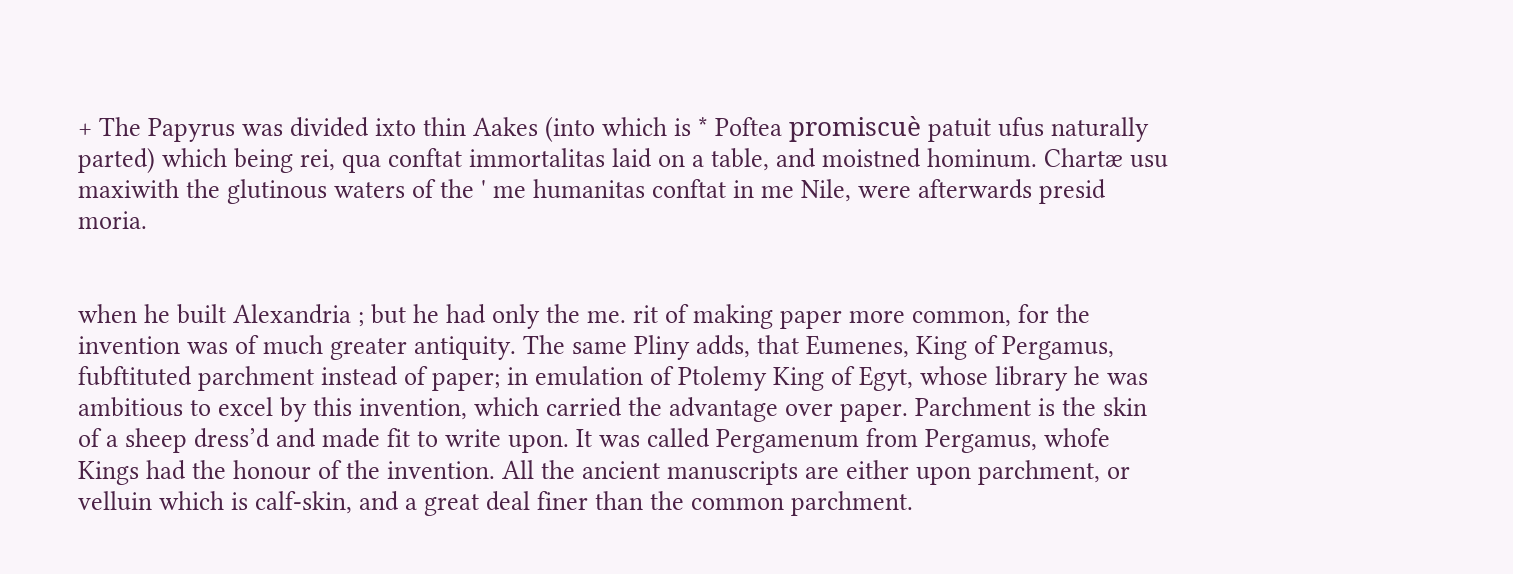+ The Papyrus was divided ixto thin Aakes (into which is * Poftea promiscuè patuit ufus naturally parted) which being rei, qua conftat immortalitas laid on a table, and moistned hominum. Chartæ usu maxiwith the glutinous waters of the ' me humanitas conftat in me Nile, were afterwards presid moria.


when he built Alexandria ; but he had only the me. rit of making paper more common, for the invention was of much greater antiquity. The same Pliny adds, that Eumenes, King of Pergamus, fubftituted parchment instead of paper; in emulation of Ptolemy King of Egyt, whose library he was ambitious to excel by this invention, which carried the advantage over paper. Parchment is the skin of a sheep dress’d and made fit to write upon. It was called Pergamenum from Pergamus, whofe Kings had the honour of the invention. All the ancient manuscripts are either upon parchment, or velluin which is calf-skin, and a great deal finer than the common parchment.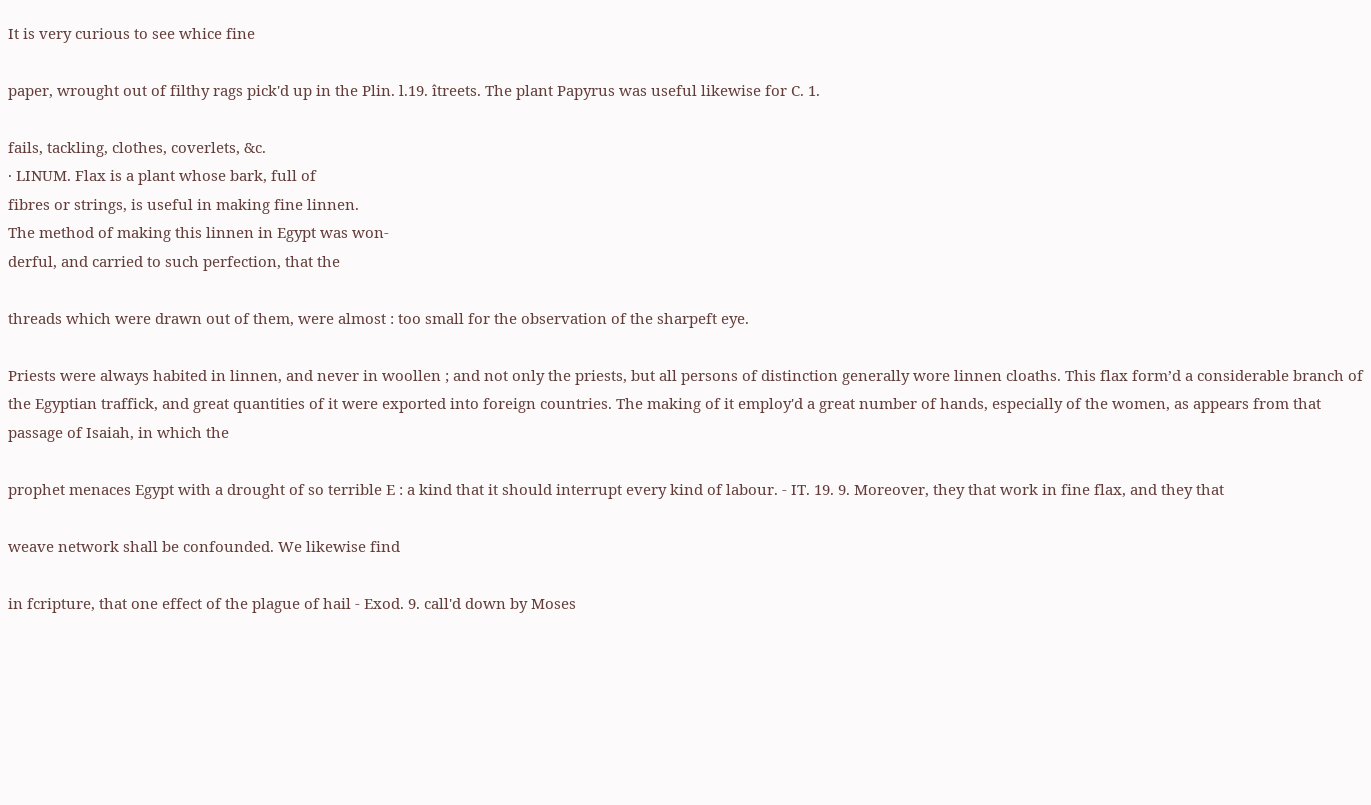It is very curious to see whice fine

paper, wrought out of filthy rags pick'd up in the Plin. l.19. îtreets. The plant Papyrus was useful likewise for C. 1.

fails, tackling, clothes, coverlets, &c.
· LINUM. Flax is a plant whose bark, full of
fibres or strings, is useful in making fine linnen.
The method of making this linnen in Egypt was won-
derful, and carried to such perfection, that the

threads which were drawn out of them, were almost : too small for the observation of the sharpeft eye.

Priests were always habited in linnen, and never in woollen ; and not only the priests, but all persons of distinction generally wore linnen cloaths. This flax form’d a considerable branch of the Egyptian traffick, and great quantities of it were exported into foreign countries. The making of it employ'd a great number of hands, especially of the women, as appears from that passage of Isaiah, in which the

prophet menaces Egypt with a drought of so terrible E : a kind that it should interrupt every kind of labour. - IT. 19. 9. Moreover, they that work in fine flax, and they that

weave network shall be confounded. We likewise find

in fcripture, that one effect of the plague of hail - Exod. 9. call'd down by Moses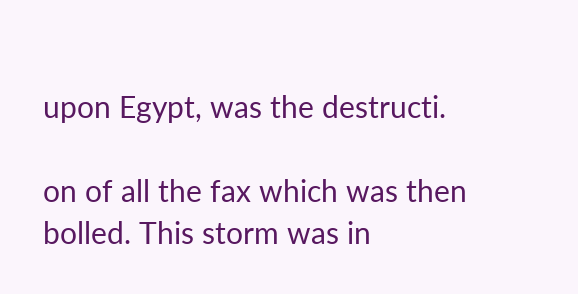upon Egypt, was the destructi.

on of all the fax which was then bolled. This storm was in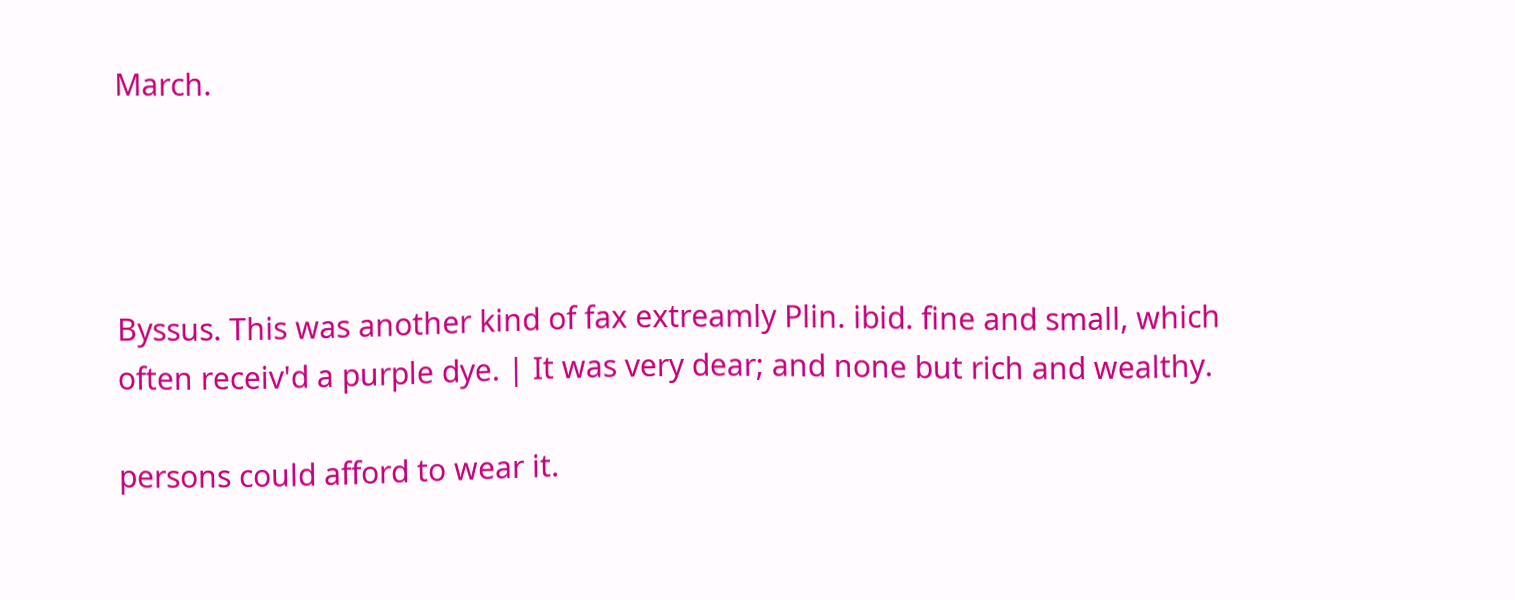March.




Byssus. This was another kind of fax extreamly Plin. ibid. fine and small, which often receiv'd a purple dye. | It was very dear; and none but rich and wealthy.

persons could afford to wear it.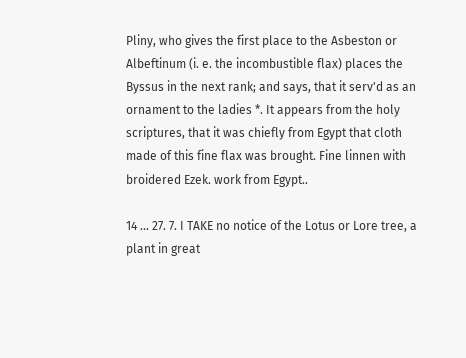Pliny, who gives the first place to the Asbeston or Albeftinum (i. e. the incombustible flax) places the Byssus in the next rank; and says, that it serv'd as an ornament to the ladies *. It appears from the holy scriptures, that it was chiefly from Egypt that cloth made of this fine flax was brought. Fine linnen with broidered Ezek. work from Egypt..

14 ... 27. 7. I TAKE no notice of the Lotus or Lore tree, a plant in great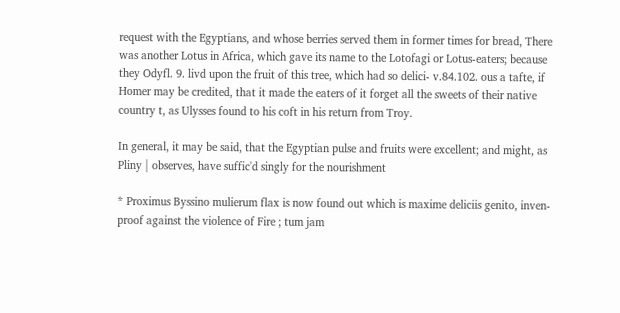request with the Egyptians, and whose berries served them in former times for bread, There was another Lotus in Africa, which gave its name to the Lotofagi or Lotus-eaters; because they Odyfl. 9. livd upon the fruit of this tree, which had so delici- v.84.102. ous a tafte, if Homer may be credited, that it made the eaters of it forget all the sweets of their native country t, as Ulysses found to his coft in his return from Troy.

In general, it may be said, that the Egyptian pulse and fruits were excellent; and might, as Pliny | observes, have suffic'd singly for the nourishment

* Proximus Byssino mulierum flax is now found out which is maxime deliciis genito, inven- proof against the violence of Fire ; tum jam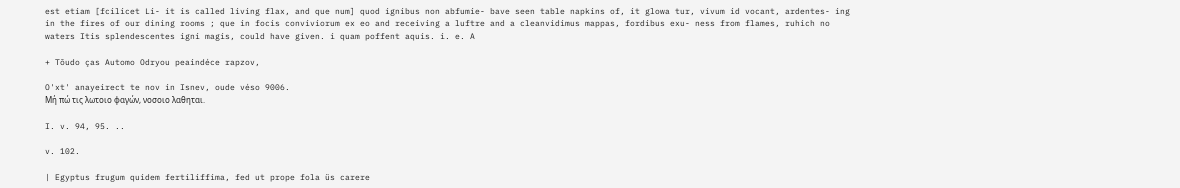est etiam [fcilicet Li- it is called living flax, and que num] quod ignibus non abfumie- bave seen table napkins of, it glowa tur, vivum id vocant, ardentes- ing in the fires of our dining rooms ; que in focis conviviorum ex eo and receiving a luftre and a cleanvidimus mappas, fordibus exu- ness from flames, ruhich no waters Itis splendescentes igni magis, could have given. i quam poffent aquis. i. e. A

+ Tõudo ças Automo Odryou peaindéce rapzov,

O'xt' anayeirect te nov in Isnev, oude véso 9006.
Μή πώ τις λωτοιο φαγών, νοσοιο λαθηται.

I. v. 94, 95. ..

v. 102.

| Egyptus frugum quidem fertiliffima, fed ut prope fola üs carere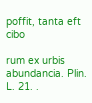poffit, tanta eft cibo

rum ex urbis abundancia. Plin.
L. 21. .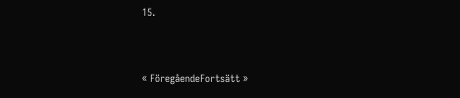15.


« FöregåendeFortsätt »